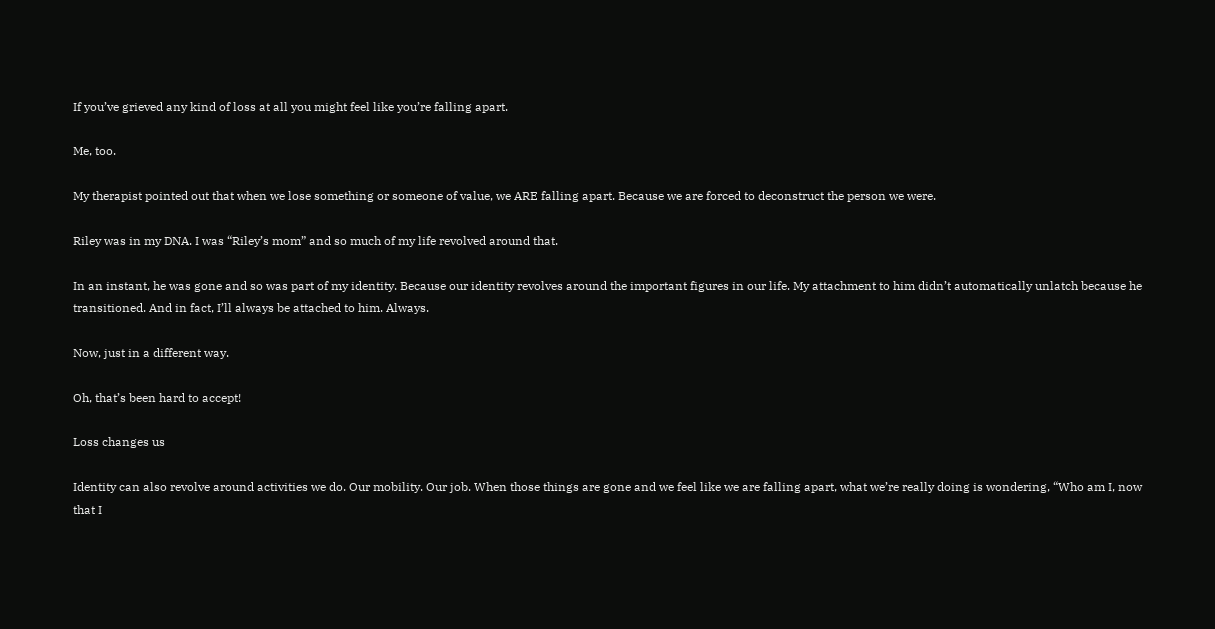If you’ve grieved any kind of loss at all you might feel like you’re falling apart.

Me, too.

My therapist pointed out that when we lose something or someone of value, we ARE falling apart. Because we are forced to deconstruct the person we were.

Riley was in my DNA. I was “Riley’s mom” and so much of my life revolved around that.

In an instant, he was gone and so was part of my identity. Because our identity revolves around the important figures in our life. My attachment to him didn’t automatically unlatch because he transitioned. And in fact, I’ll always be attached to him. Always.

Now, just in a different way.

Oh, that’s been hard to accept!

Loss changes us

Identity can also revolve around activities we do. Our mobility. Our job. When those things are gone and we feel like we are falling apart, what we’re really doing is wondering, “Who am I, now that I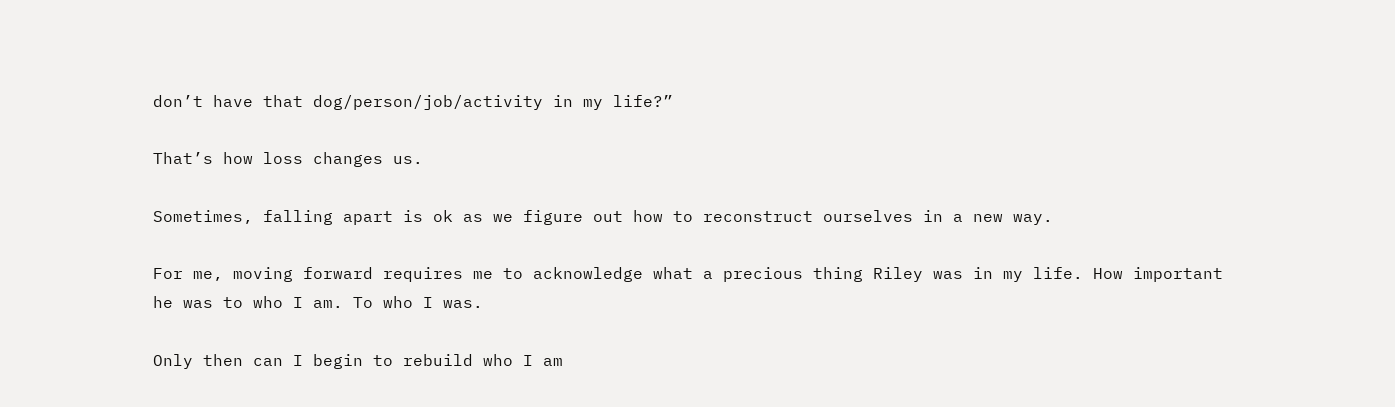don’t have that dog/person/job/activity in my life?”

That’s how loss changes us.

Sometimes, falling apart is ok as we figure out how to reconstruct ourselves in a new way.

For me, moving forward requires me to acknowledge what a precious thing Riley was in my life. How important he was to who I am. To who I was.

Only then can I begin to rebuild who I am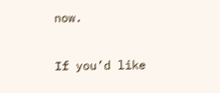now.

If you’d like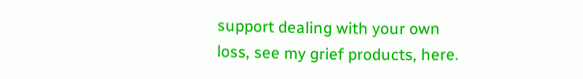support dealing with your own loss, see my grief products, here.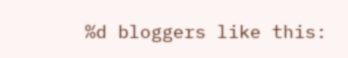%d bloggers like this: